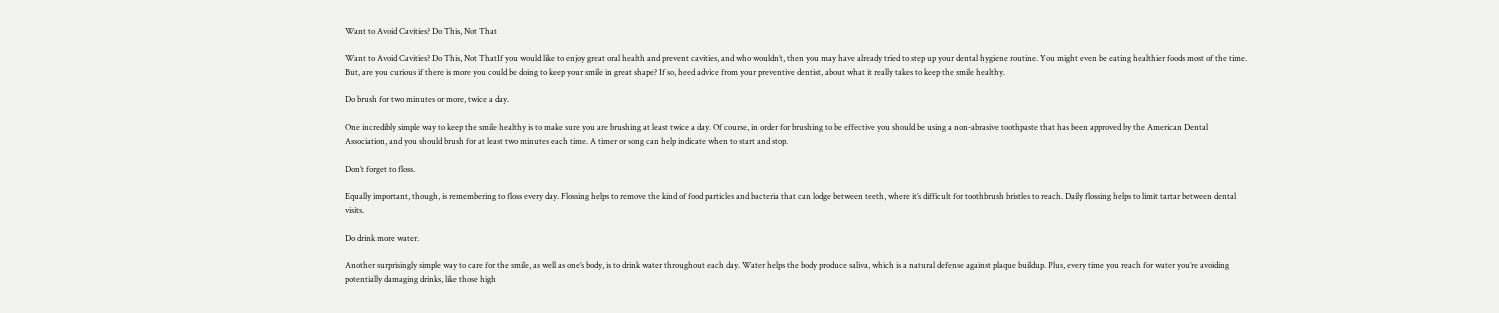Want to Avoid Cavities? Do This, Not That

Want to Avoid Cavities? Do This, Not ThatIf you would like to enjoy great oral health and prevent cavities, and who wouldn’t, then you may have already tried to step up your dental hygiene routine. You might even be eating healthier foods most of the time. But, are you curious if there is more you could be doing to keep your smile in great shape? If so, heed advice from your preventive dentist, about what it really takes to keep the smile healthy.

Do brush for two minutes or more, twice a day.

One incredibly simple way to keep the smile healthy is to make sure you are brushing at least twice a day. Of course, in order for brushing to be effective you should be using a non-abrasive toothpaste that has been approved by the American Dental Association, and you should brush for at least two minutes each time. A timer or song can help indicate when to start and stop.

Don’t forget to floss.

Equally important, though, is remembering to floss every day. Flossing helps to remove the kind of food particles and bacteria that can lodge between teeth, where it’s difficult for toothbrush bristles to reach. Daily flossing helps to limit tartar between dental visits.

Do drink more water.

Another surprisingly simple way to care for the smile, as well as one’s body, is to drink water throughout each day. Water helps the body produce saliva, which is a natural defense against plaque buildup. Plus, every time you reach for water you’re avoiding potentially damaging drinks, like those high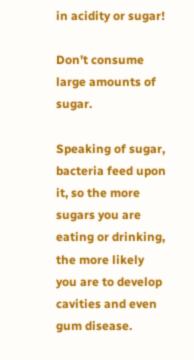in acidity or sugar!

Don’t consume large amounts of sugar.

Speaking of sugar, bacteria feed upon it, so the more sugars you are eating or drinking, the more likely you are to develop cavities and even gum disease.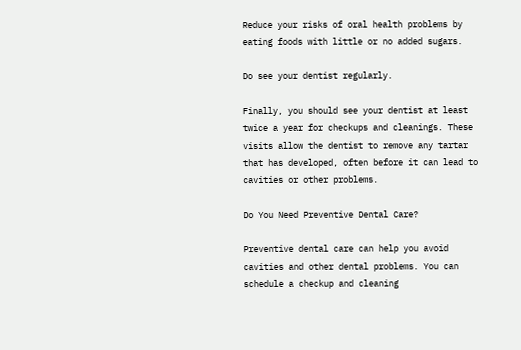Reduce your risks of oral health problems by eating foods with little or no added sugars.

Do see your dentist regularly.

Finally, you should see your dentist at least twice a year for checkups and cleanings. These visits allow the dentist to remove any tartar that has developed, often before it can lead to cavities or other problems.

Do You Need Preventive Dental Care?

Preventive dental care can help you avoid cavities and other dental problems. You can schedule a checkup and cleaning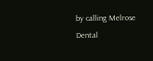by calling Melrose Dental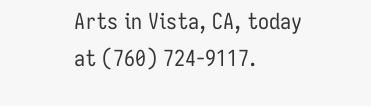Arts in Vista, CA, today at (760) 724-9117.